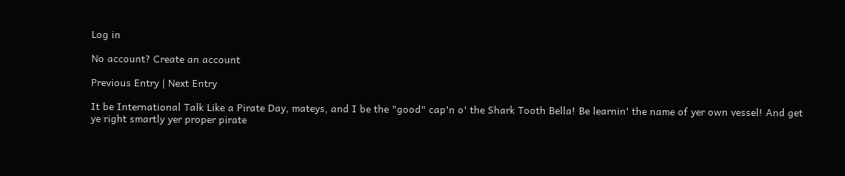Log in

No account? Create an account

Previous Entry | Next Entry

It be International Talk Like a Pirate Day, mateys, and I be the "good" cap'n o' the Shark Tooth Bella! Be learnin' the name of yer own vessel! And get ye right smartly yer proper pirate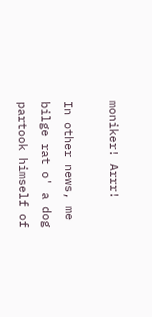moniker! Arrr!

In other news, me bilge rat o' a dog partook himself of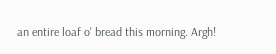an entire loaf o' bread this morning. Argh!